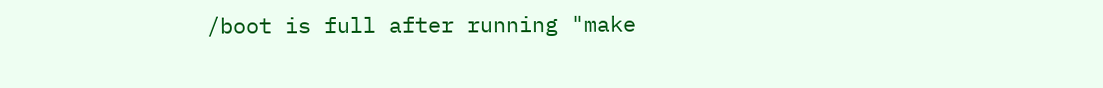/boot is full after running "make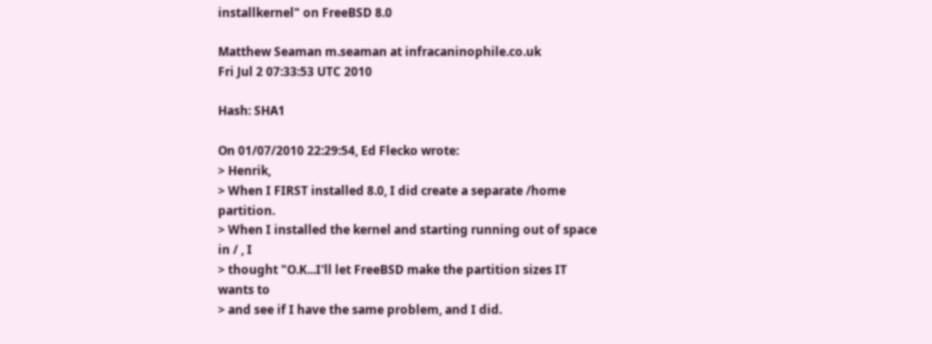installkernel" on FreeBSD 8.0

Matthew Seaman m.seaman at infracaninophile.co.uk
Fri Jul 2 07:33:53 UTC 2010

Hash: SHA1

On 01/07/2010 22:29:54, Ed Flecko wrote:
> Henrik,
> When I FIRST installed 8.0, I did create a separate /home partition.
> When I installed the kernel and starting running out of space in / , I
> thought "O.K...I'll let FreeBSD make the partition sizes IT wants to
> and see if I have the same problem, and I did.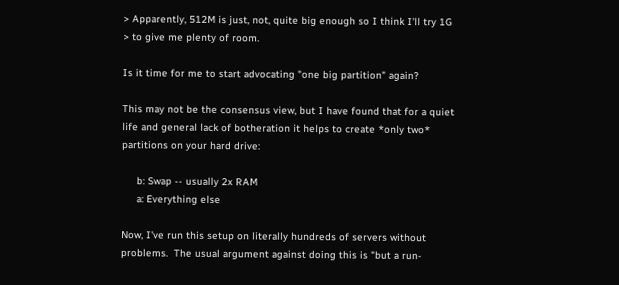> Apparently, 512M is just, not, quite big enough so I think I'll try 1G
> to give me plenty of room.

Is it time for me to start advocating "one big partition" again?

This may not be the consensus view, but I have found that for a quiet
life and general lack of botheration it helps to create *only two*
partitions on your hard drive:

     b: Swap -- usually 2x RAM
     a: Everything else

Now, I've run this setup on literally hundreds of servers without
problems.  The usual argument against doing this is "but a run-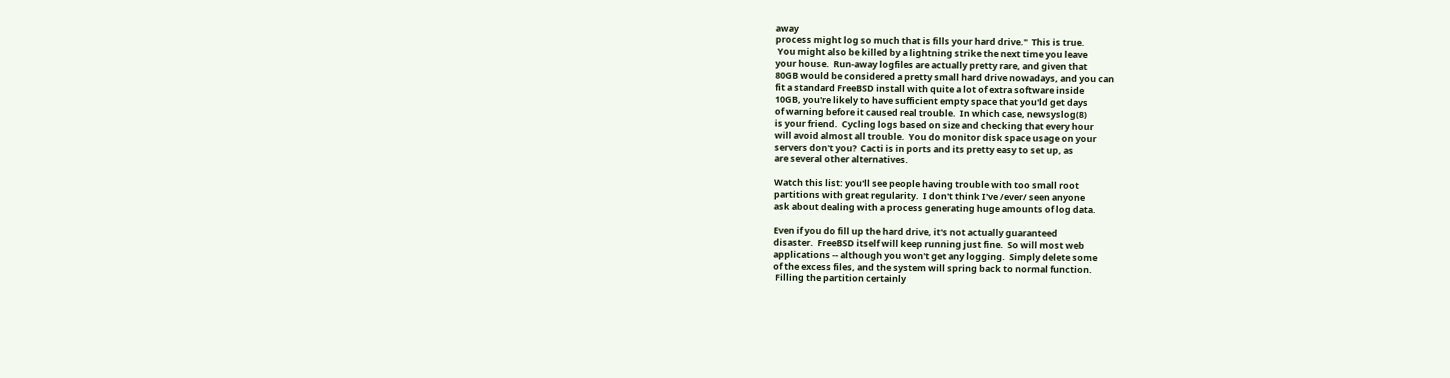away
process might log so much that is fills your hard drive."  This is true.
 You might also be killed by a lightning strike the next time you leave
your house.  Run-away logfiles are actually pretty rare, and given that
80GB would be considered a pretty small hard drive nowadays, and you can
fit a standard FreeBSD install with quite a lot of extra software inside
10GB, you're likely to have sufficient empty space that you'ld get days
of warning before it caused real trouble.  In which case, newsyslog(8)
is your friend.  Cycling logs based on size and checking that every hour
will avoid almost all trouble.  You do monitor disk space usage on your
servers don't you?  Cacti is in ports and its pretty easy to set up, as
are several other alternatives.

Watch this list: you'll see people having trouble with too small root
partitions with great regularity.  I don't think I've /ever/ seen anyone
ask about dealing with a process generating huge amounts of log data.

Even if you do fill up the hard drive, it's not actually guaranteed
disaster.  FreeBSD itself will keep running just fine.  So will most web
applications -- although you won't get any logging.  Simply delete some
of the excess files, and the system will spring back to normal function.
 Filling the partition certainly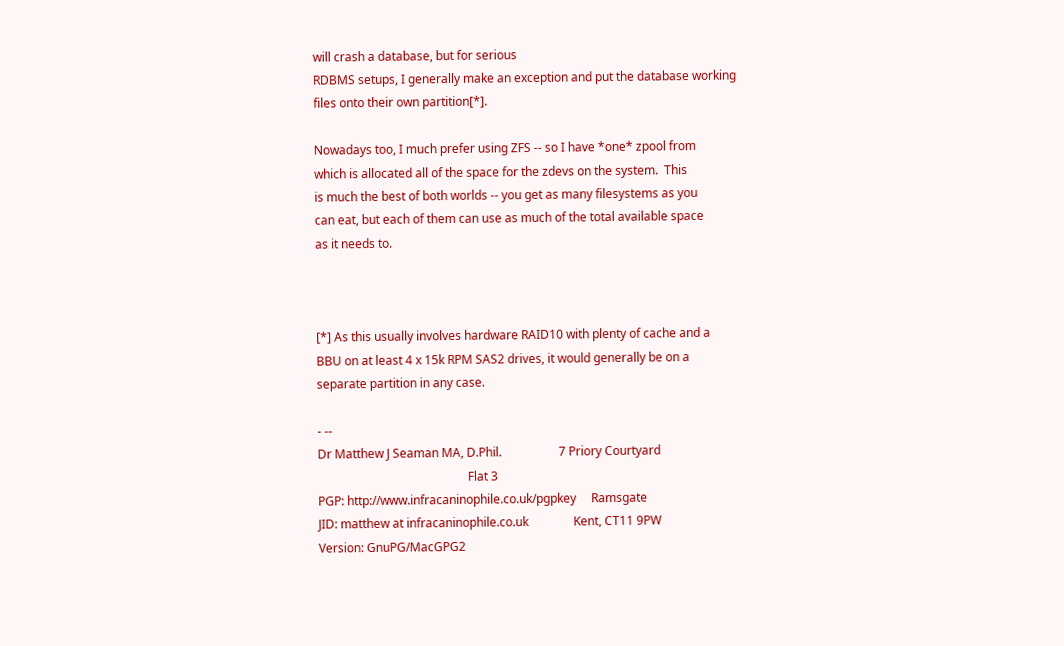will crash a database, but for serious
RDBMS setups, I generally make an exception and put the database working
files onto their own partition[*].

Nowadays too, I much prefer using ZFS -- so I have *one* zpool from
which is allocated all of the space for the zdevs on the system.  This
is much the best of both worlds -- you get as many filesystems as you
can eat, but each of them can use as much of the total available space
as it needs to.



[*] As this usually involves hardware RAID10 with plenty of cache and a
BBU on at least 4 x 15k RPM SAS2 drives, it would generally be on a
separate partition in any case.

- --
Dr Matthew J Seaman MA, D.Phil.                   7 Priory Courtyard
                                                  Flat 3
PGP: http://www.infracaninophile.co.uk/pgpkey     Ramsgate
JID: matthew at infracaninophile.co.uk               Kent, CT11 9PW
Version: GnuPG/MacGPG2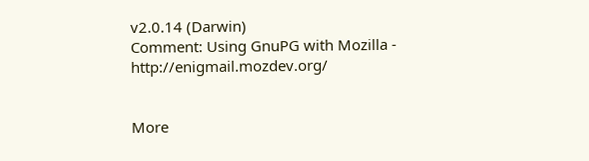v2.0.14 (Darwin)
Comment: Using GnuPG with Mozilla - http://enigmail.mozdev.org/


More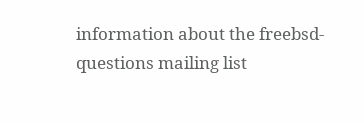information about the freebsd-questions mailing list